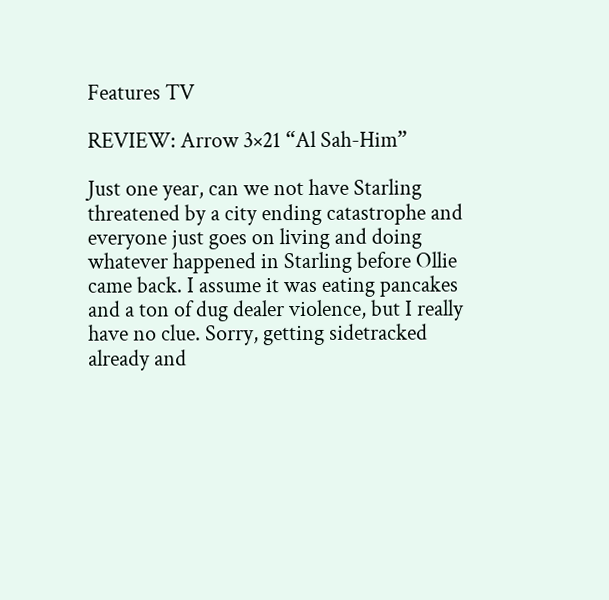Features TV

REVIEW: Arrow 3×21 “Al Sah-Him”

Just one year, can we not have Starling threatened by a city ending catastrophe and everyone just goes on living and doing whatever happened in Starling before Ollie came back. I assume it was eating pancakes and a ton of dug dealer violence, but I really have no clue. Sorry, getting sidetracked already and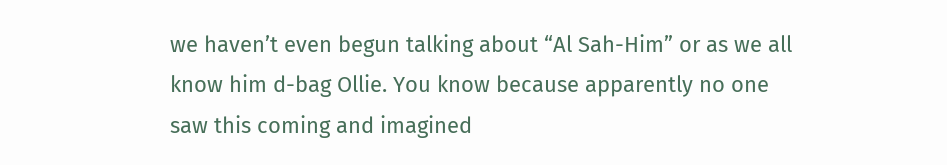we haven’t even begun talking about “Al Sah-Him” or as we all know him d-bag Ollie. You know because apparently no one saw this coming and imagined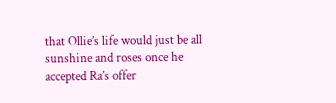that Ollie’s life would just be all sunshine and roses once he accepted Ra’s offer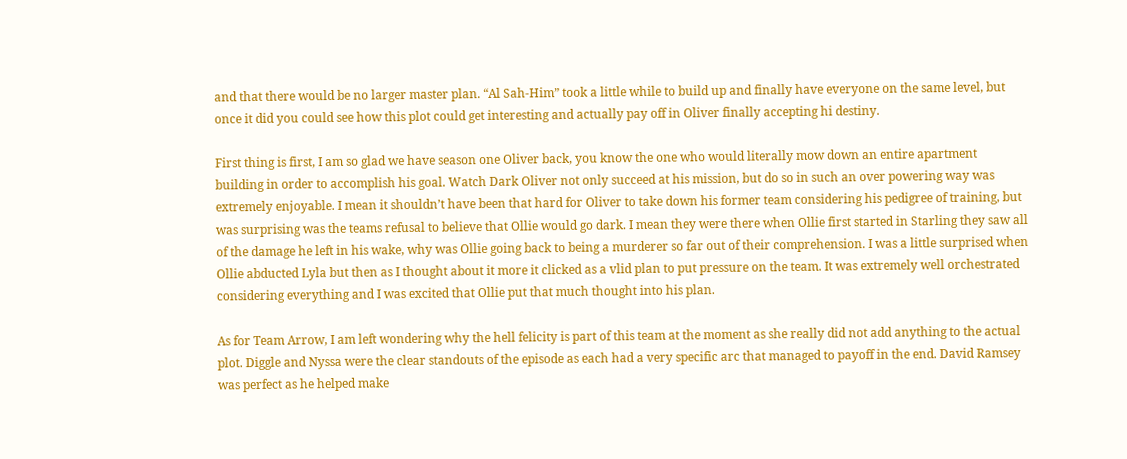and that there would be no larger master plan. “Al Sah-Him” took a little while to build up and finally have everyone on the same level, but once it did you could see how this plot could get interesting and actually pay off in Oliver finally accepting hi destiny.

First thing is first, I am so glad we have season one Oliver back, you know the one who would literally mow down an entire apartment building in order to accomplish his goal. Watch Dark Oliver not only succeed at his mission, but do so in such an over powering way was extremely enjoyable. I mean it shouldn’t have been that hard for Oliver to take down his former team considering his pedigree of training, but was surprising was the teams refusal to believe that Ollie would go dark. I mean they were there when Ollie first started in Starling they saw all of the damage he left in his wake, why was Ollie going back to being a murderer so far out of their comprehension. I was a little surprised when Ollie abducted Lyla but then as I thought about it more it clicked as a vlid plan to put pressure on the team. It was extremely well orchestrated considering everything and I was excited that Ollie put that much thought into his plan.

As for Team Arrow, I am left wondering why the hell felicity is part of this team at the moment as she really did not add anything to the actual plot. Diggle and Nyssa were the clear standouts of the episode as each had a very specific arc that managed to payoff in the end. David Ramsey was perfect as he helped make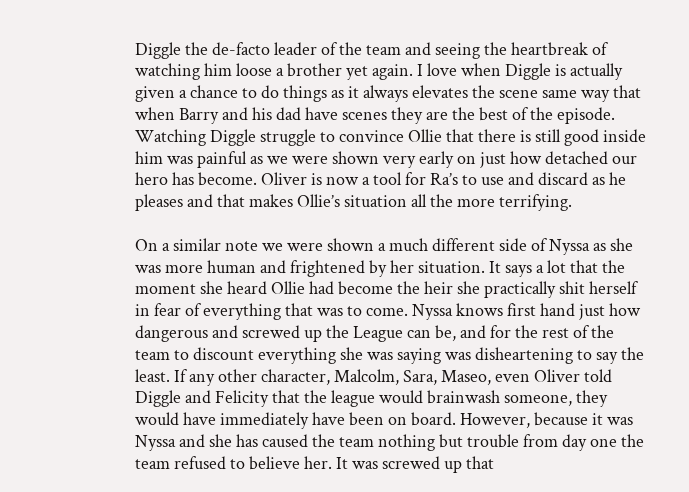Diggle the de-facto leader of the team and seeing the heartbreak of watching him loose a brother yet again. I love when Diggle is actually given a chance to do things as it always elevates the scene same way that when Barry and his dad have scenes they are the best of the episode. Watching Diggle struggle to convince Ollie that there is still good inside him was painful as we were shown very early on just how detached our hero has become. Oliver is now a tool for Ra’s to use and discard as he pleases and that makes Ollie’s situation all the more terrifying.

On a similar note we were shown a much different side of Nyssa as she was more human and frightened by her situation. It says a lot that the moment she heard Ollie had become the heir she practically shit herself in fear of everything that was to come. Nyssa knows first hand just how dangerous and screwed up the League can be, and for the rest of the team to discount everything she was saying was disheartening to say the least. If any other character, Malcolm, Sara, Maseo, even Oliver told Diggle and Felicity that the league would brainwash someone, they would have immediately have been on board. However, because it was Nyssa and she has caused the team nothing but trouble from day one the team refused to believe her. It was screwed up that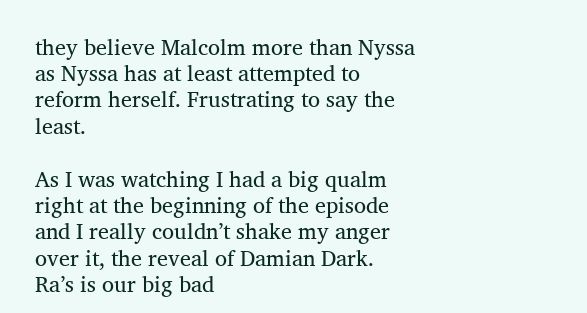they believe Malcolm more than Nyssa as Nyssa has at least attempted to reform herself. Frustrating to say the least.

As I was watching I had a big qualm right at the beginning of the episode and I really couldn’t shake my anger over it, the reveal of Damian Dark. Ra’s is our big bad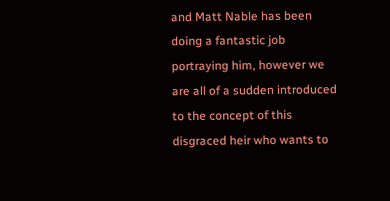and Matt Nable has been doing a fantastic job portraying him, however we are all of a sudden introduced to the concept of this disgraced heir who wants to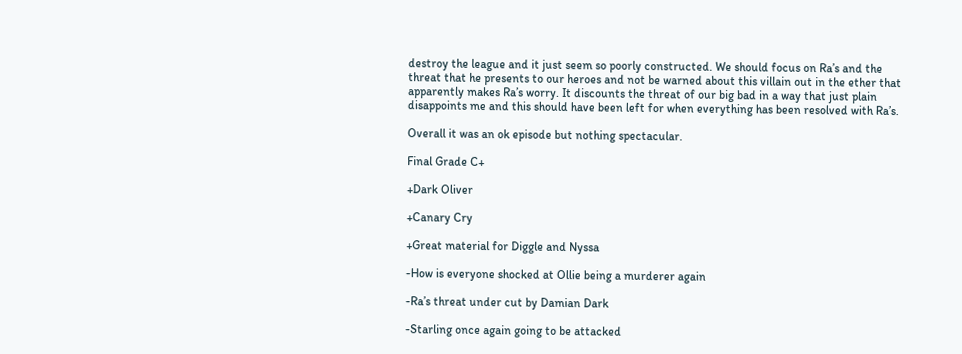destroy the league and it just seem so poorly constructed. We should focus on Ra’s and the threat that he presents to our heroes and not be warned about this villain out in the ether that apparently makes Ra’s worry. It discounts the threat of our big bad in a way that just plain disappoints me and this should have been left for when everything has been resolved with Ra’s.

Overall it was an ok episode but nothing spectacular.

Final Grade C+

+Dark Oliver

+Canary Cry

+Great material for Diggle and Nyssa

-How is everyone shocked at Ollie being a murderer again

-Ra’s threat under cut by Damian Dark

-Starling once again going to be attacked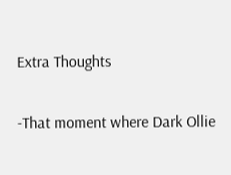Extra Thoughts

-That moment where Dark Ollie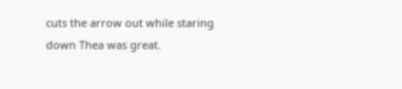cuts the arrow out while staring down Thea was great.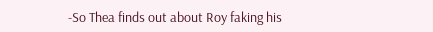-So Thea finds out about Roy faking his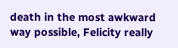death in the most awkward way possible, Felicity really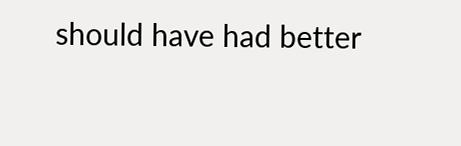should have had better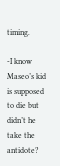timing.

-I know Maseo’s kid is supposed to die but didn’t he take the antidote?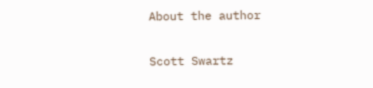About the author

Scott Swartz